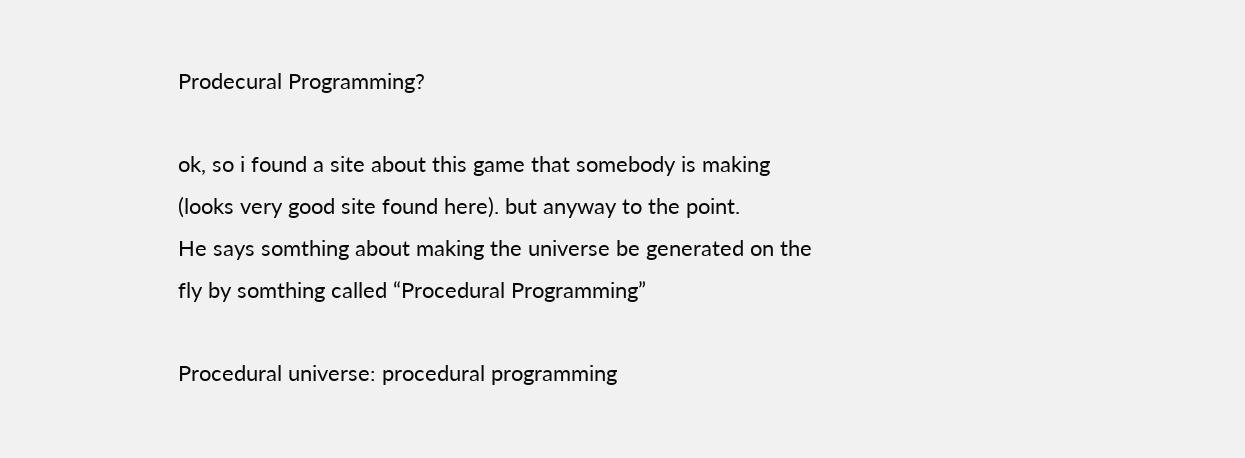Prodecural Programming?

ok, so i found a site about this game that somebody is making (looks very good site found here). but anyway to the point.
He says somthing about making the universe be generated on the fly by somthing called “Procedural Programming”

Procedural universe: procedural programming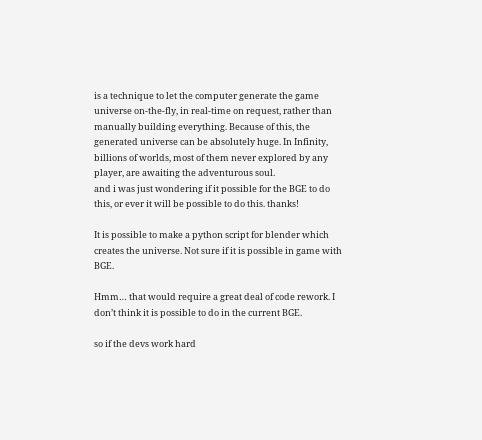is a technique to let the computer generate the game universe on-the-fly, in real-time on request, rather than manually building everything. Because of this, the generated universe can be absolutely huge. In Infinity, billions of worlds, most of them never explored by any player, are awaiting the adventurous soul.
and i was just wondering if it possible for the BGE to do this, or ever it will be possible to do this. thanks!

It is possible to make a python script for blender which creates the universe. Not sure if it is possible in game with BGE.

Hmm… that would require a great deal of code rework. I don’t think it is possible to do in the current BGE.

so if the devs work hard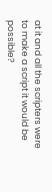at it and all the scripters were to make a script it would be possible?